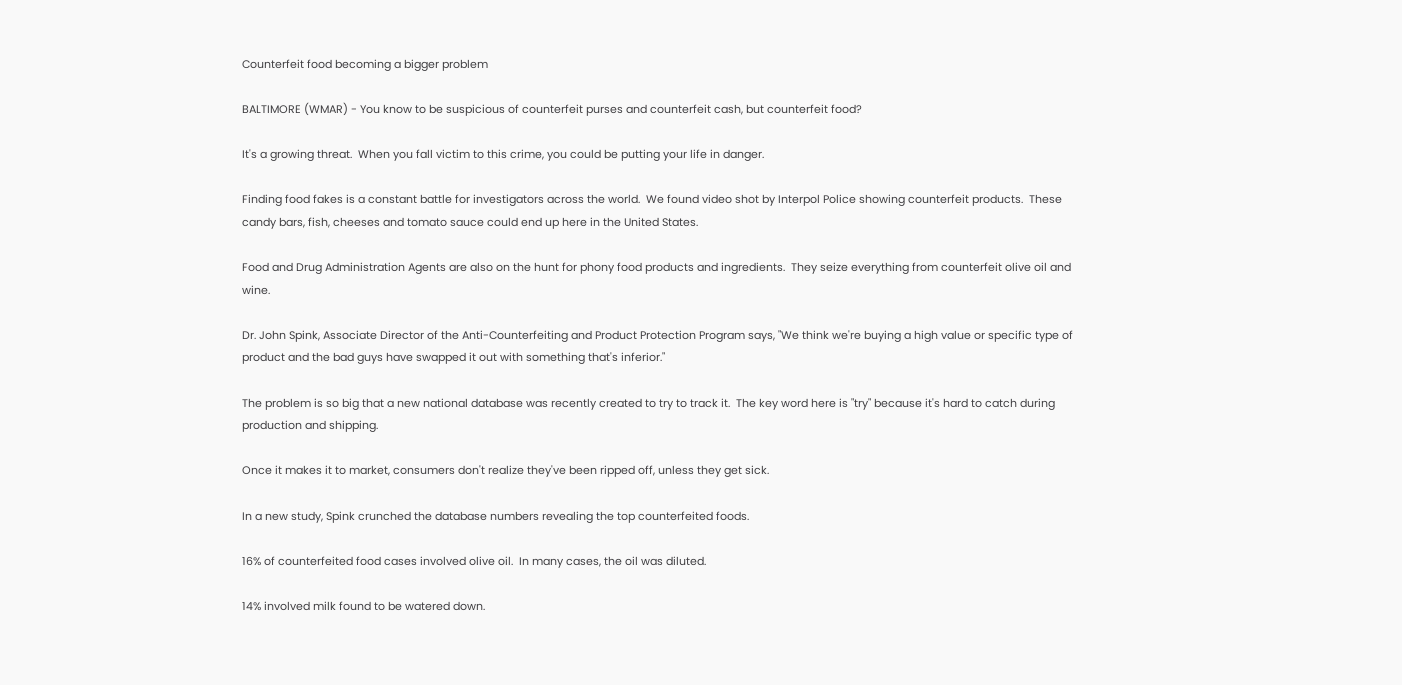Counterfeit food becoming a bigger problem

BALTIMORE (WMAR) - You know to be suspicious of counterfeit purses and counterfeit cash, but counterfeit food?

It's a growing threat.  When you fall victim to this crime, you could be putting your life in danger.

Finding food fakes is a constant battle for investigators across the world.  We found video shot by Interpol Police showing counterfeit products.  These candy bars, fish, cheeses and tomato sauce could end up here in the United States.

Food and Drug Administration Agents are also on the hunt for phony food products and ingredients.  They seize everything from counterfeit olive oil and wine.

Dr. John Spink, Associate Director of the Anti-Counterfeiting and Product Protection Program says, "We think we're buying a high value or specific type of product and the bad guys have swapped it out with something that's inferior."

The problem is so big that a new national database was recently created to try to track it.  The key word here is "try" because it's hard to catch during production and shipping.

Once it makes it to market, consumers don't realize they've been ripped off, unless they get sick.

In a new study, Spink crunched the database numbers revealing the top counterfeited foods.

16% of counterfeited food cases involved olive oil.  In many cases, the oil was diluted.

14% involved milk found to be watered down.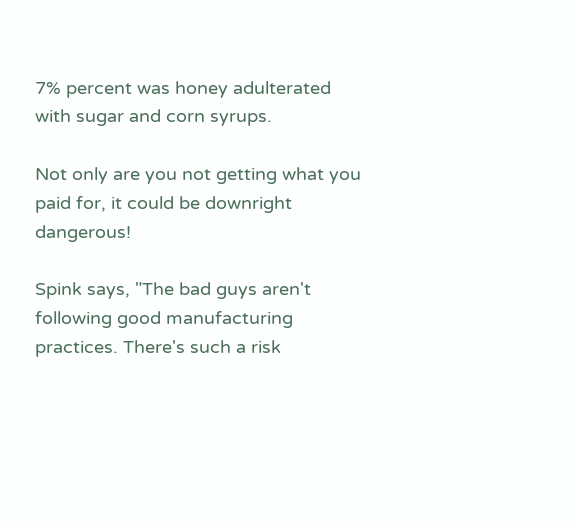7% percent was honey adulterated with sugar and corn syrups.

Not only are you not getting what you paid for, it could be downright dangerous!

Spink says, "The bad guys aren't following good manufacturing practices. There's such a risk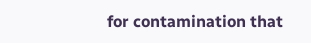for contamination that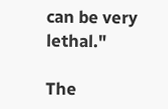can be very lethal."

The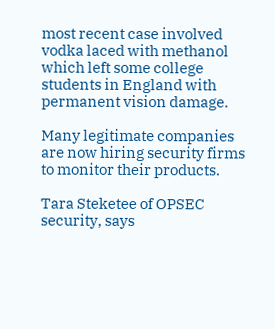most recent case involved vodka laced with methanol which left some college students in England with permanent vision damage.

Many legitimate companies are now hiring security firms to monitor their products.

Tara Steketee of OPSEC security, says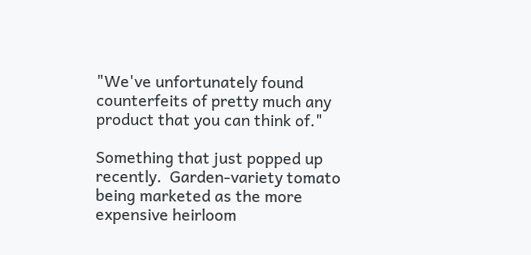"We've unfortunately found counterfeits of pretty much any product that you can think of."

Something that just popped up recently.  Garden-variety tomato being marketed as the more expensive heirloom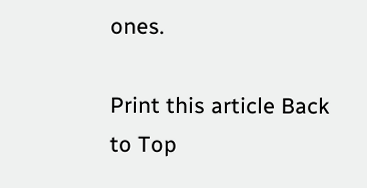ones.

Print this article Back to Top